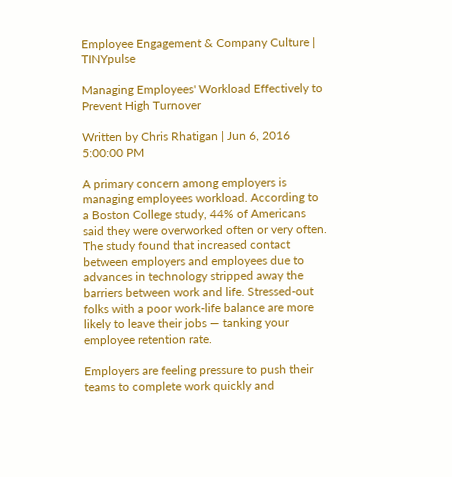Employee Engagement & Company Culture | TINYpulse

Managing Employees' Workload Effectively to Prevent High Turnover

Written by Chris Rhatigan | Jun 6, 2016 5:00:00 PM

A primary concern among employers is managing employees workload. According to a Boston College study, 44% of Americans said they were overworked often or very often. The study found that increased contact between employers and employees due to advances in technology stripped away the barriers between work and life. Stressed-out folks with a poor work-life balance are more likely to leave their jobs — tanking your employee retention rate.

Employers are feeling pressure to push their teams to complete work quickly and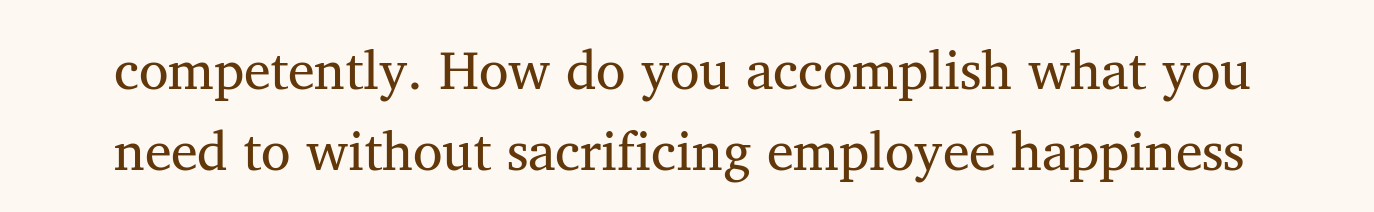competently. How do you accomplish what you need to without sacrificing employee happiness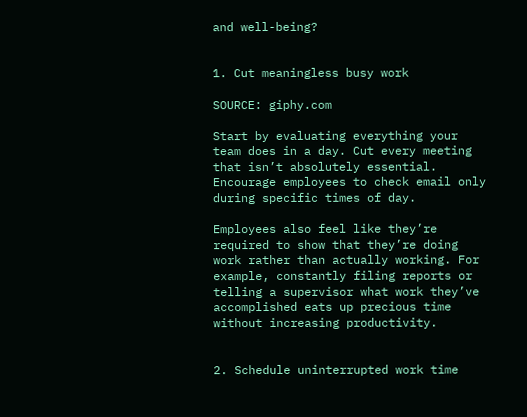and well-being?


1. Cut meaningless busy work

SOURCE: giphy.com

Start by evaluating everything your team does in a day. Cut every meeting that isn’t absolutely essential. Encourage employees to check email only during specific times of day.

Employees also feel like they’re required to show that they’re doing work rather than actually working. For example, constantly filing reports or telling a supervisor what work they’ve accomplished eats up precious time without increasing productivity.


2. Schedule uninterrupted work time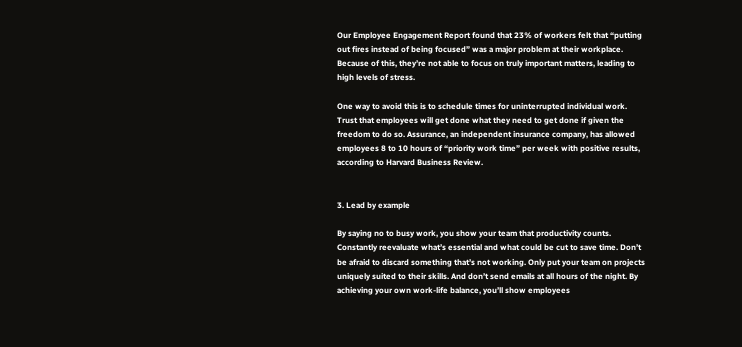Our Employee Engagement Report found that 23% of workers felt that “putting out fires instead of being focused” was a major problem at their workplace. Because of this, they’re not able to focus on truly important matters, leading to high levels of stress.

One way to avoid this is to schedule times for uninterrupted individual work. Trust that employees will get done what they need to get done if given the freedom to do so. Assurance, an independent insurance company, has allowed employees 8 to 10 hours of “priority work time” per week with positive results, according to Harvard Business Review.


3. Lead by example

By saying no to busy work, you show your team that productivity counts. Constantly reevaluate what’s essential and what could be cut to save time. Don’t be afraid to discard something that’s not working. Only put your team on projects uniquely suited to their skills. And don’t send emails at all hours of the night. By achieving your own work-life balance, you’ll show employees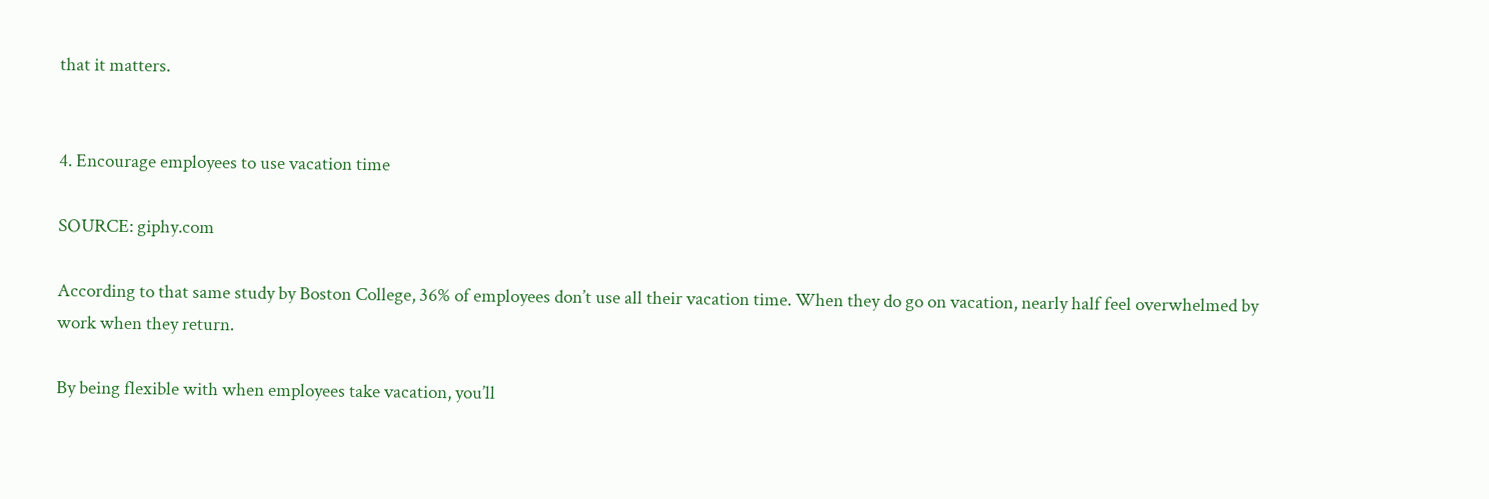that it matters.


4. Encourage employees to use vacation time

SOURCE: giphy.com

According to that same study by Boston College, 36% of employees don’t use all their vacation time. When they do go on vacation, nearly half feel overwhelmed by work when they return.

By being flexible with when employees take vacation, you’ll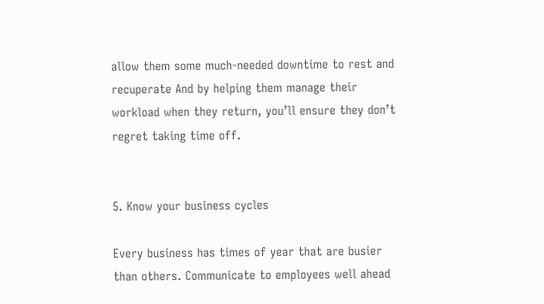allow them some much-needed downtime to rest and recuperate And by helping them manage their workload when they return, you’ll ensure they don’t regret taking time off.


5. Know your business cycles

Every business has times of year that are busier than others. Communicate to employees well ahead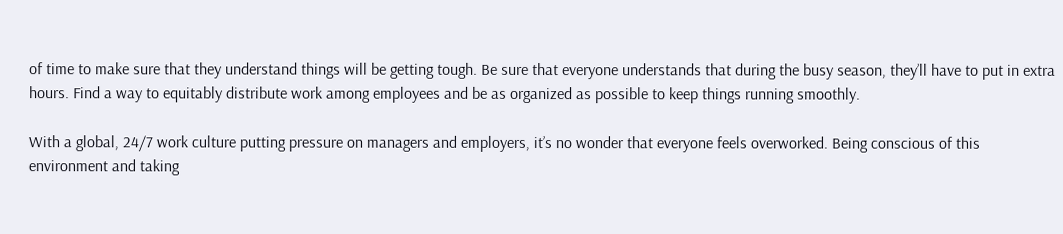of time to make sure that they understand things will be getting tough. Be sure that everyone understands that during the busy season, they’ll have to put in extra hours. Find a way to equitably distribute work among employees and be as organized as possible to keep things running smoothly.

With a global, 24/7 work culture putting pressure on managers and employers, it’s no wonder that everyone feels overworked. Being conscious of this environment and taking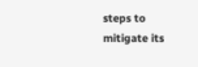steps to mitigate its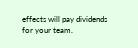effects will pay dividends for your team.